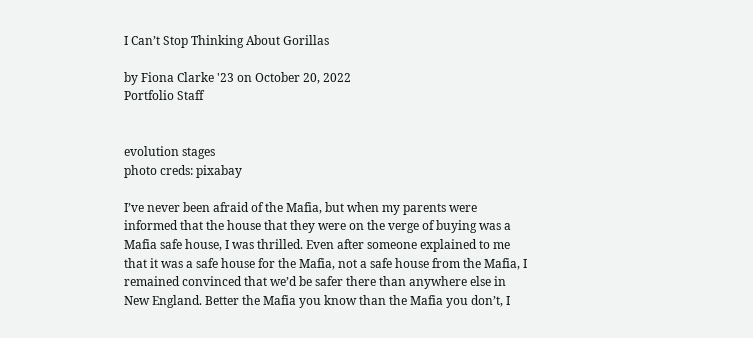I Can’t Stop Thinking About Gorillas

by Fiona Clarke '23 on October 20, 2022
Portfolio Staff


evolution stages
photo creds: pixabay

I’ve never been afraid of the Mafia, but when my parents were informed that the house that they were on the verge of buying was a Mafia safe house, I was thrilled. Even after someone explained to me that it was a safe house for the Mafia, not a safe house from the Mafia, I remained convinced that we’d be safer there than anywhere else in New England. Better the Mafia you know than the Mafia you don’t, I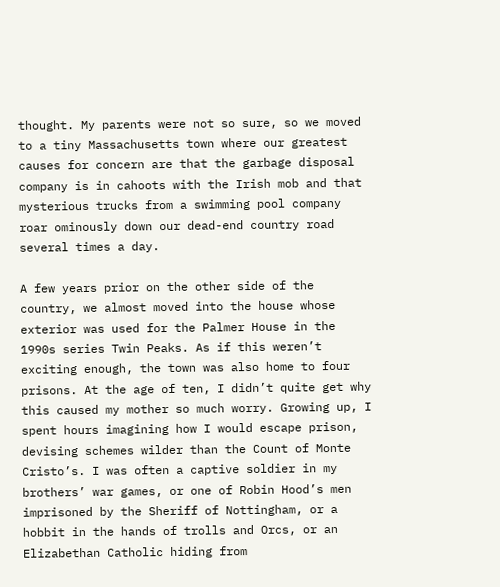thought. My parents were not so sure, so we moved to a tiny Massachusetts town where our greatest causes for concern are that the garbage disposal company is in cahoots with the Irish mob and that mysterious trucks from a swimming pool company roar ominously down our dead-end country road several times a day.

A few years prior on the other side of the country, we almost moved into the house whose exterior was used for the Palmer House in the 1990s series Twin Peaks. As if this weren’t exciting enough, the town was also home to four prisons. At the age of ten, I didn’t quite get why this caused my mother so much worry. Growing up, I spent hours imagining how I would escape prison, devising schemes wilder than the Count of Monte Cristo’s. I was often a captive soldier in my brothers’ war games, or one of Robin Hood’s men imprisoned by the Sheriff of Nottingham, or a hobbit in the hands of trolls and Orcs, or an Elizabethan Catholic hiding from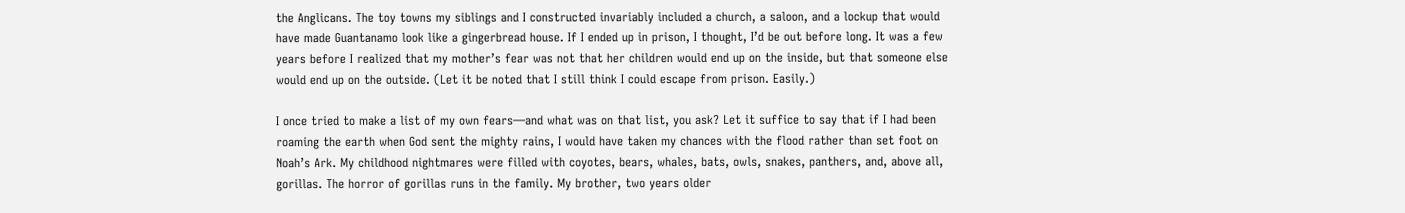the Anglicans. The toy towns my siblings and I constructed invariably included a church, a saloon, and a lockup that would have made Guantanamo look like a gingerbread house. If I ended up in prison, I thought, I’d be out before long. It was a few years before I realized that my mother’s fear was not that her children would end up on the inside, but that someone else would end up on the outside. (Let it be noted that I still think I could escape from prison. Easily.)

I once tried to make a list of my own fears—and what was on that list, you ask? Let it suffice to say that if I had been roaming the earth when God sent the mighty rains, I would have taken my chances with the flood rather than set foot on Noah’s Ark. My childhood nightmares were filled with coyotes, bears, whales, bats, owls, snakes, panthers, and, above all, gorillas. The horror of gorillas runs in the family. My brother, two years older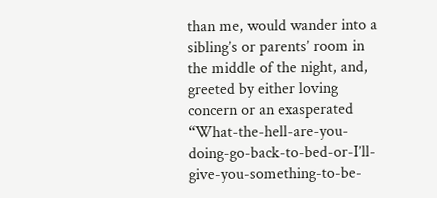than me, would wander into a sibling’s or parents’ room in the middle of the night, and, greeted by either loving concern or an exasperated “What-the-hell-are-you-doing-go-back-to-bed-or-I’ll-give-you-something-to-be-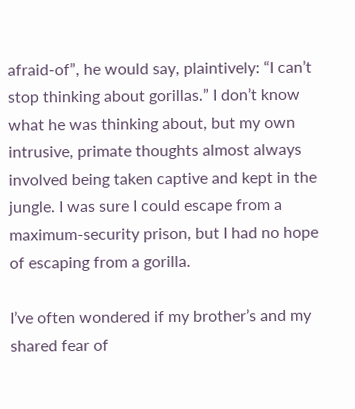afraid-of”, he would say, plaintively: “I can’t stop thinking about gorillas.” I don’t know what he was thinking about, but my own intrusive, primate thoughts almost always involved being taken captive and kept in the jungle. I was sure I could escape from a maximum-security prison, but I had no hope of escaping from a gorilla.

I’ve often wondered if my brother’s and my shared fear of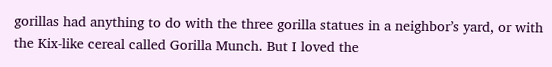gorillas had anything to do with the three gorilla statues in a neighbor’s yard, or with the Kix-like cereal called Gorilla Munch. But I loved the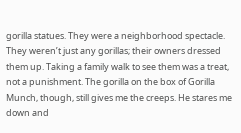gorilla statues. They were a neighborhood spectacle. They weren’t just any gorillas; their owners dressed them up. Taking a family walk to see them was a treat, not a punishment. The gorilla on the box of Gorilla Munch, though, still gives me the creeps. He stares me down and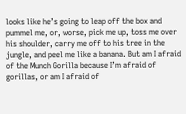looks like he’s going to leap off the box and pummel me, or, worse, pick me up, toss me over his shoulder, carry me off to his tree in the jungle, and peel me like a banana. But am I afraid of the Munch Gorilla because I’m afraid of gorillas, or am I afraid of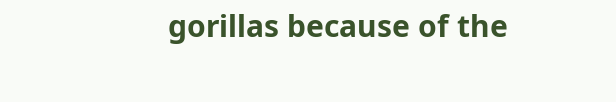gorillas because of the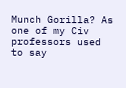Munch Gorilla? As one of my Civ professors used to say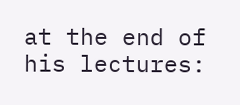at the end of his lectures: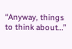“Anyway, things to think about…”